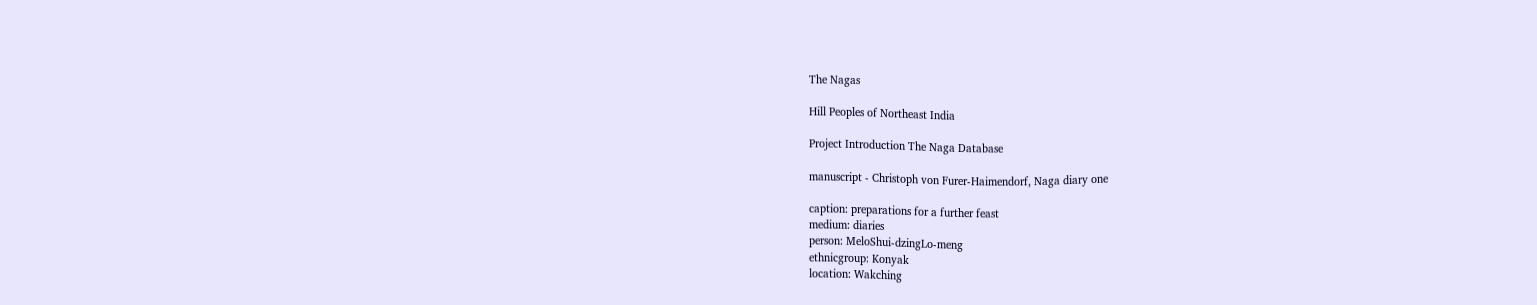The Nagas

Hill Peoples of Northeast India

Project Introduction The Naga Database

manuscript - Christoph von Furer-Haimendorf, Naga diary one

caption: preparations for a further feast
medium: diaries
person: MeloShui-dzingLo-meng
ethnicgroup: Konyak
location: Wakching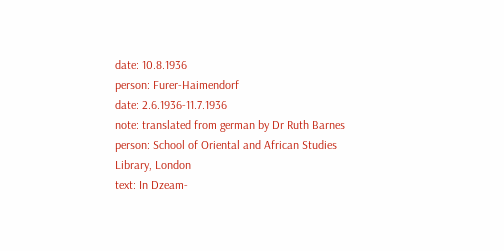date: 10.8.1936
person: Furer-Haimendorf
date: 2.6.1936-11.7.1936
note: translated from german by Dr Ruth Barnes
person: School of Oriental and African Studies Library, London
text: In Dzeam-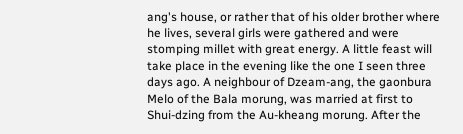ang's house, or rather that of his older brother where he lives, several girls were gathered and were stomping millet with great energy. A little feast will take place in the evening like the one I seen three days ago. A neighbour of Dzeam-ang, the gaonbura Melo of the Bala morung, was married at first to Shui-dzing from the Au-kheang morung. After the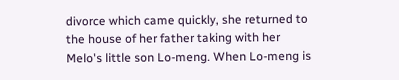divorce which came quickly, she returned to the house of her father taking with her Melo's little son Lo-meng. When Lo-meng is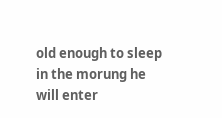old enough to sleep in the morung he will enter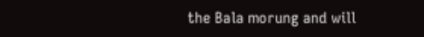the Bala morung and will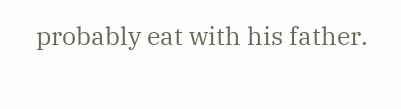probably eat with his father.